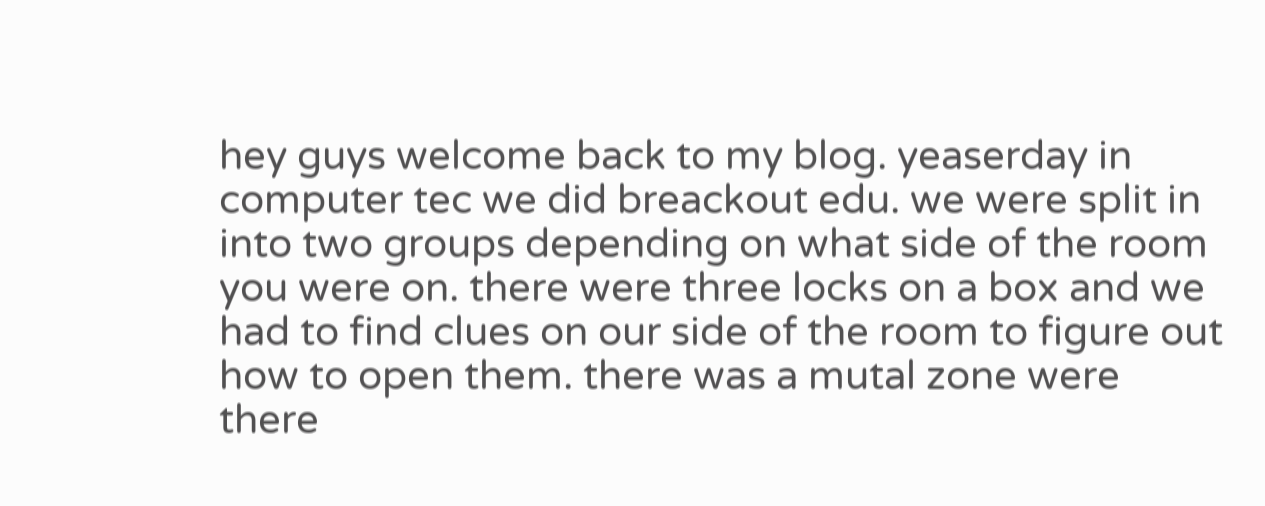hey guys welcome back to my blog. yeaserday in computer tec we did breackout edu. we were split in into two groups depending on what side of the room you were on. there were three locks on a box and we had to find clues on our side of the room to figure out how to open them. there was a mutal zone were there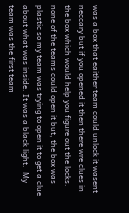was a box that eaither team could unlock it wasent neccary but if you opened it then there wre clues in the box which would help you figure out the locks. none of the teams could open it but, the box was plastic so my team was trying to open it to get a clue about what was inside. It was a black light.  My team was the first team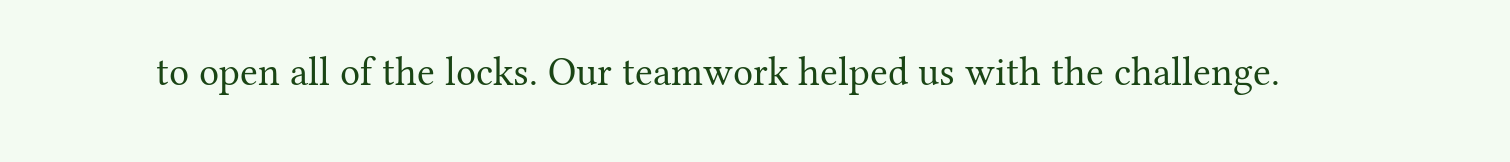to open all of the locks. Our teamwork helped us with the challenge.